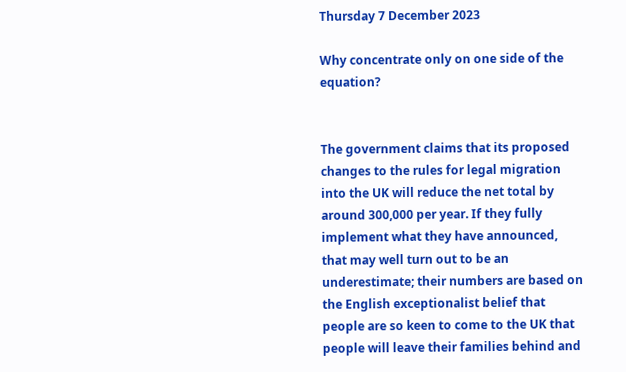Thursday 7 December 2023

Why concentrate only on one side of the equation?


The government claims that its proposed changes to the rules for legal migration into the UK will reduce the net total by around 300,000 per year. If they fully implement what they have announced, that may well turn out to be an underestimate; their numbers are based on the English exceptionalist belief that people are so keen to come to the UK that people will leave their families behind and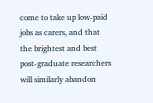come to take up low-paid jobs as carers, and that the brightest and best post-graduate researchers will similarly abandon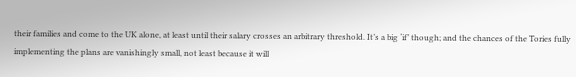their families and come to the UK alone, at least until their salary crosses an arbitrary threshold. It’s a big ‘if’ though; and the chances of the Tories fully implementing the plans are vanishingly small, not least because it will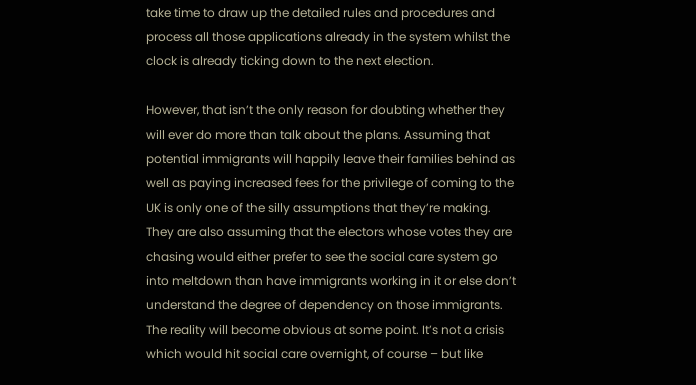take time to draw up the detailed rules and procedures and process all those applications already in the system whilst the clock is already ticking down to the next election.

However, that isn’t the only reason for doubting whether they will ever do more than talk about the plans. Assuming that potential immigrants will happily leave their families behind as well as paying increased fees for the privilege of coming to the UK is only one of the silly assumptions that they’re making. They are also assuming that the electors whose votes they are chasing would either prefer to see the social care system go into meltdown than have immigrants working in it or else don’t understand the degree of dependency on those immigrants. The reality will become obvious at some point. It’s not a crisis which would hit social care overnight, of course – but like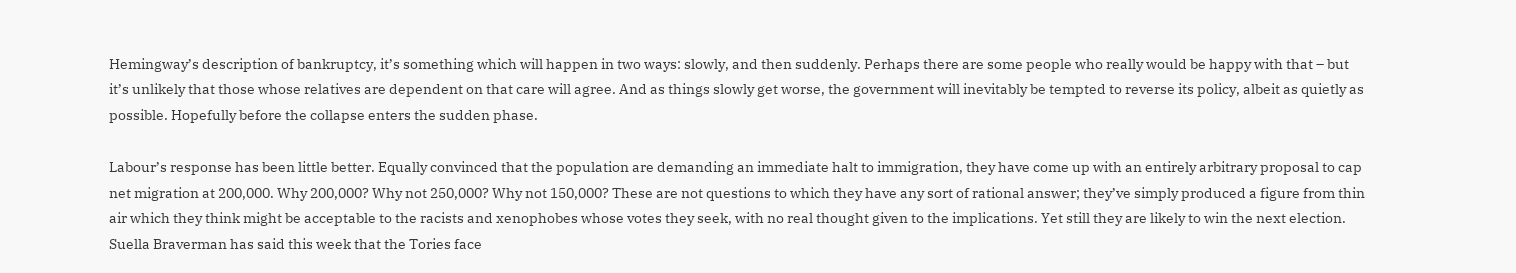Hemingway’s description of bankruptcy, it’s something which will happen in two ways: slowly, and then suddenly. Perhaps there are some people who really would be happy with that – but it’s unlikely that those whose relatives are dependent on that care will agree. And as things slowly get worse, the government will inevitably be tempted to reverse its policy, albeit as quietly as possible. Hopefully before the collapse enters the sudden phase.

Labour’s response has been little better. Equally convinced that the population are demanding an immediate halt to immigration, they have come up with an entirely arbitrary proposal to cap net migration at 200,000. Why 200,000? Why not 250,000? Why not 150,000? These are not questions to which they have any sort of rational answer; they’ve simply produced a figure from thin air which they think might be acceptable to the racists and xenophobes whose votes they seek, with no real thought given to the implications. Yet still they are likely to win the next election. Suella Braverman has said this week that the Tories face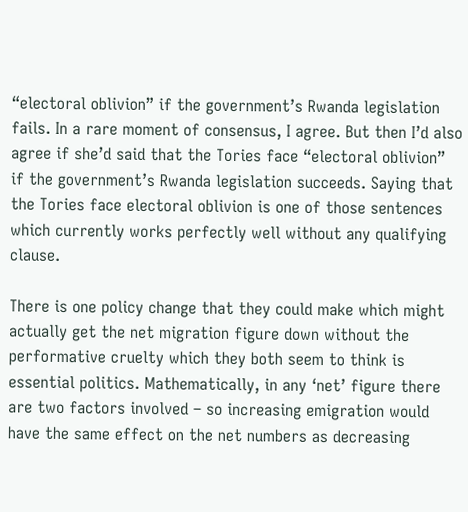“electoral oblivion” if the government’s Rwanda legislation fails. In a rare moment of consensus, I agree. But then I’d also agree if she’d said that the Tories face “electoral oblivion” if the government’s Rwanda legislation succeeds. Saying that the Tories face electoral oblivion is one of those sentences which currently works perfectly well without any qualifying clause.

There is one policy change that they could make which might actually get the net migration figure down without the performative cruelty which they both seem to think is essential politics. Mathematically, in any ‘net’ figure there are two factors involved – so increasing emigration would have the same effect on the net numbers as decreasing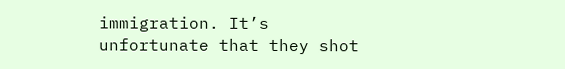immigration. It’s unfortunate that they shot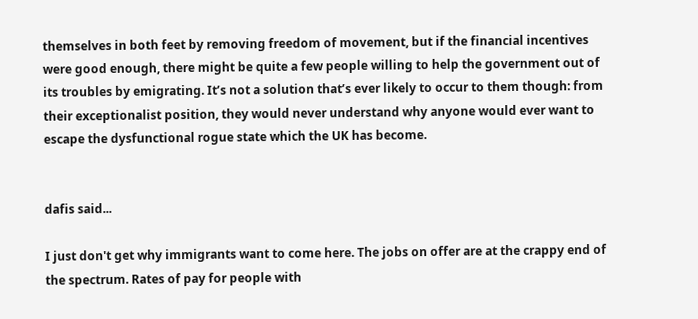themselves in both feet by removing freedom of movement, but if the financial incentives were good enough, there might be quite a few people willing to help the government out of its troubles by emigrating. It’s not a solution that’s ever likely to occur to them though: from their exceptionalist position, they would never understand why anyone would ever want to escape the dysfunctional rogue state which the UK has become.


dafis said...

I just don't get why immigrants want to come here. The jobs on offer are at the crappy end of the spectrum. Rates of pay for people with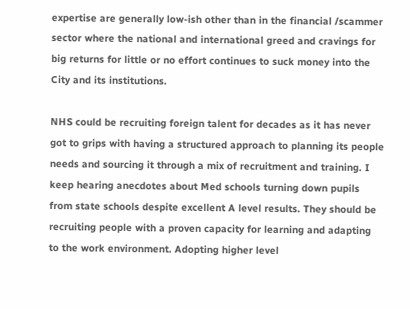expertise are generally low-ish other than in the financial /scammer sector where the national and international greed and cravings for big returns for little or no effort continues to suck money into the City and its institutions.

NHS could be recruiting foreign talent for decades as it has never got to grips with having a structured approach to planning its people needs and sourcing it through a mix of recruitment and training. I keep hearing anecdotes about Med schools turning down pupils from state schools despite excellent A level results. They should be recruiting people with a proven capacity for learning and adapting to the work environment. Adopting higher level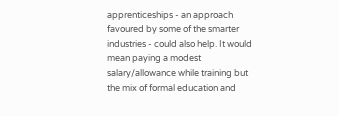apprenticeships - an approach favoured by some of the smarter industries - could also help. It would mean paying a modest salary/allowance while training but the mix of formal education and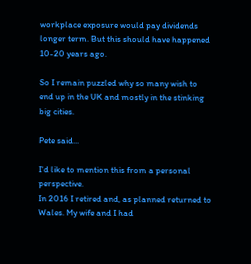workplace exposure would pay dividends longer term. But this should have happened 10-20 years ago.

So I remain puzzled why so many wish to end up in the UK and mostly in the stinking big cities.

Pete said...

I'd like to mention this from a personal perspective.
In 2016 I retired and, as planned returned to Wales. My wife and I had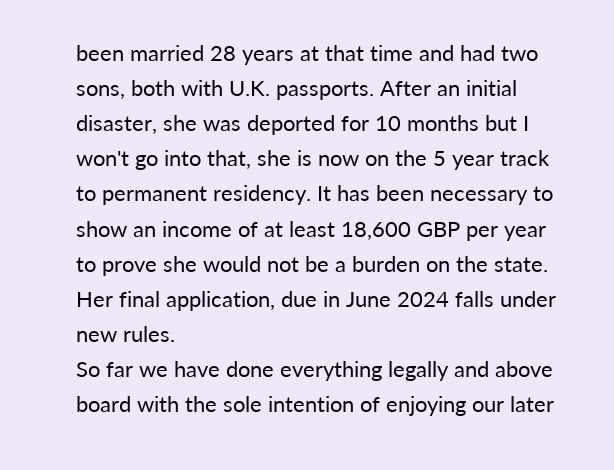been married 28 years at that time and had two sons, both with U.K. passports. After an initial disaster, she was deported for 10 months but I won't go into that, she is now on the 5 year track to permanent residency. It has been necessary to show an income of at least 18,600 GBP per year to prove she would not be a burden on the state. Her final application, due in June 2024 falls under new rules.
So far we have done everything legally and above board with the sole intention of enjoying our later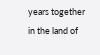years together in the land of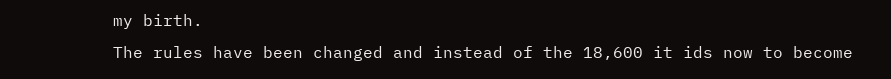my birth.
The rules have been changed and instead of the 18,600 it ids now to become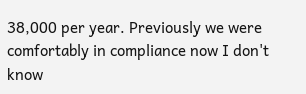38,000 per year. Previously we were comfortably in compliance now I don't know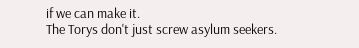if we can make it.
The Torys don't just screw asylum seekers.